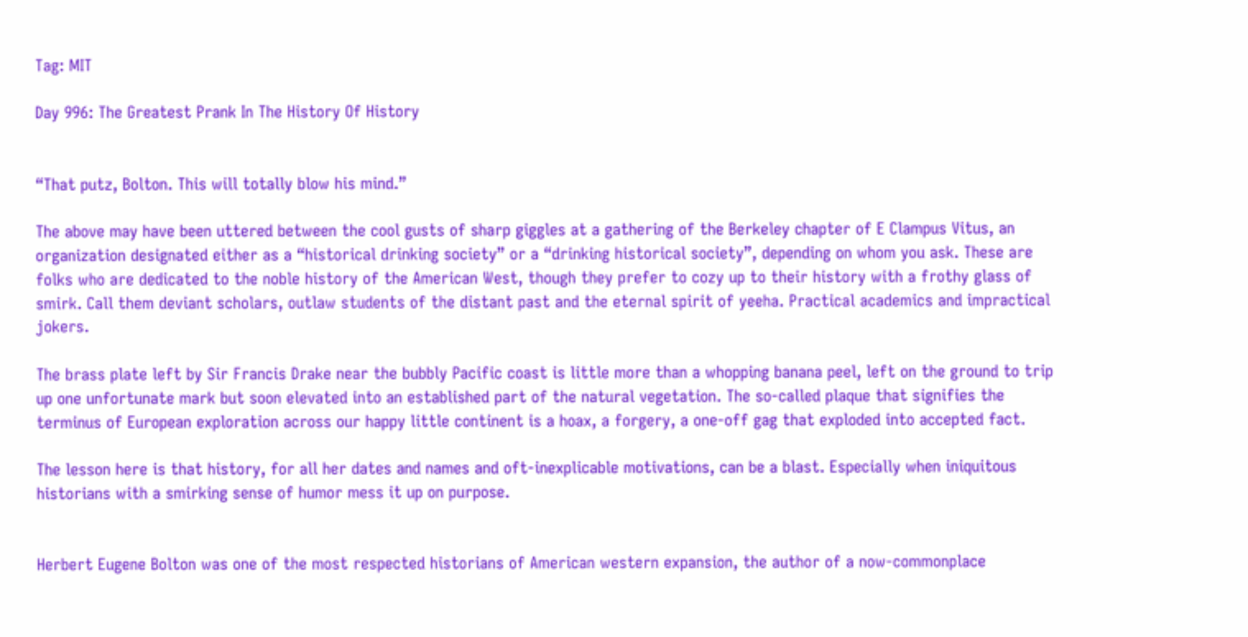Tag: MIT

Day 996: The Greatest Prank In The History Of History


“That putz, Bolton. This will totally blow his mind.”

The above may have been uttered between the cool gusts of sharp giggles at a gathering of the Berkeley chapter of E Clampus Vitus, an organization designated either as a “historical drinking society” or a “drinking historical society”, depending on whom you ask. These are folks who are dedicated to the noble history of the American West, though they prefer to cozy up to their history with a frothy glass of smirk. Call them deviant scholars, outlaw students of the distant past and the eternal spirit of yeeha. Practical academics and impractical jokers.

The brass plate left by Sir Francis Drake near the bubbly Pacific coast is little more than a whopping banana peel, left on the ground to trip up one unfortunate mark but soon elevated into an established part of the natural vegetation. The so-called plaque that signifies the terminus of European exploration across our happy little continent is a hoax, a forgery, a one-off gag that exploded into accepted fact.

The lesson here is that history, for all her dates and names and oft-inexplicable motivations, can be a blast. Especially when iniquitous historians with a smirking sense of humor mess it up on purpose.


Herbert Eugene Bolton was one of the most respected historians of American western expansion, the author of a now-commonplace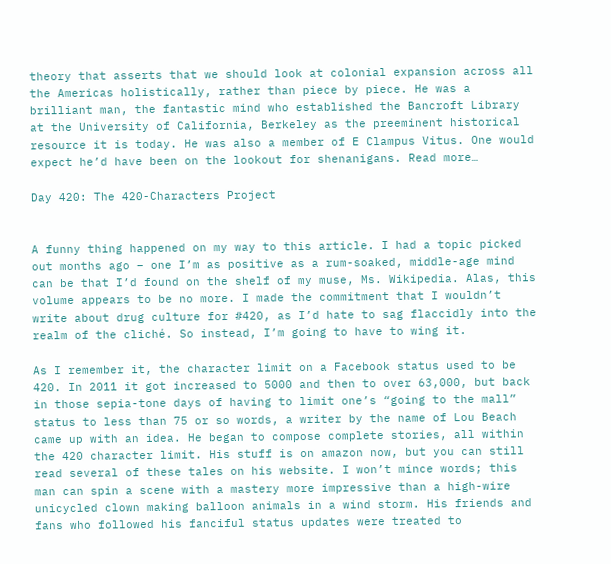theory that asserts that we should look at colonial expansion across all the Americas holistically, rather than piece by piece. He was a brilliant man, the fantastic mind who established the Bancroft Library at the University of California, Berkeley as the preeminent historical resource it is today. He was also a member of E Clampus Vitus. One would expect he’d have been on the lookout for shenanigans. Read more…

Day 420: The 420-Characters Project


A funny thing happened on my way to this article. I had a topic picked out months ago – one I’m as positive as a rum-soaked, middle-age mind can be that I’d found on the shelf of my muse, Ms. Wikipedia. Alas, this volume appears to be no more. I made the commitment that I wouldn’t write about drug culture for #420, as I’d hate to sag flaccidly into the realm of the cliché. So instead, I’m going to have to wing it.

As I remember it, the character limit on a Facebook status used to be 420. In 2011 it got increased to 5000 and then to over 63,000, but back in those sepia-tone days of having to limit one’s “going to the mall” status to less than 75 or so words, a writer by the name of Lou Beach came up with an idea. He began to compose complete stories, all within the 420 character limit. His stuff is on amazon now, but you can still read several of these tales on his website. I won’t mince words; this man can spin a scene with a mastery more impressive than a high-wire unicycled clown making balloon animals in a wind storm. His friends and fans who followed his fanciful status updates were treated to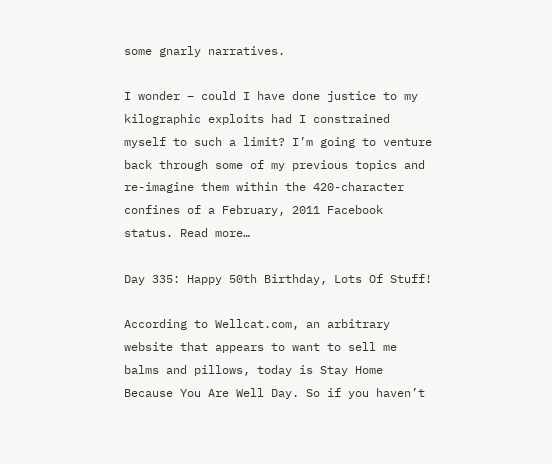some gnarly narratives.

I wonder – could I have done justice to my kilographic exploits had I constrained myself to such a limit? I’m going to venture back through some of my previous topics and re-imagine them within the 420-character confines of a February, 2011 Facebook status. Read more…

Day 335: Happy 50th Birthday, Lots Of Stuff!

According to Wellcat.com, an arbitrary website that appears to want to sell me balms and pillows, today is Stay Home Because You Are Well Day. So if you haven’t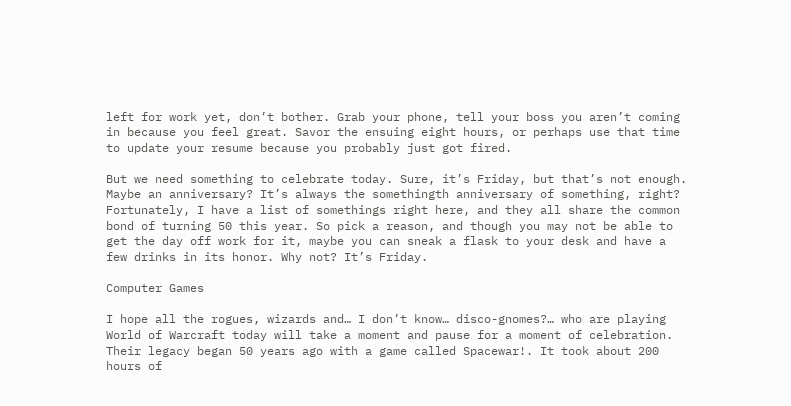left for work yet, don’t bother. Grab your phone, tell your boss you aren’t coming in because you feel great. Savor the ensuing eight hours, or perhaps use that time to update your resume because you probably just got fired.

But we need something to celebrate today. Sure, it’s Friday, but that’s not enough. Maybe an anniversary? It’s always the somethingth anniversary of something, right? Fortunately, I have a list of somethings right here, and they all share the common bond of turning 50 this year. So pick a reason, and though you may not be able to get the day off work for it, maybe you can sneak a flask to your desk and have a few drinks in its honor. Why not? It’s Friday.

Computer Games

I hope all the rogues, wizards and… I don’t know… disco-gnomes?… who are playing World of Warcraft today will take a moment and pause for a moment of celebration. Their legacy began 50 years ago with a game called Spacewar!. It took about 200 hours of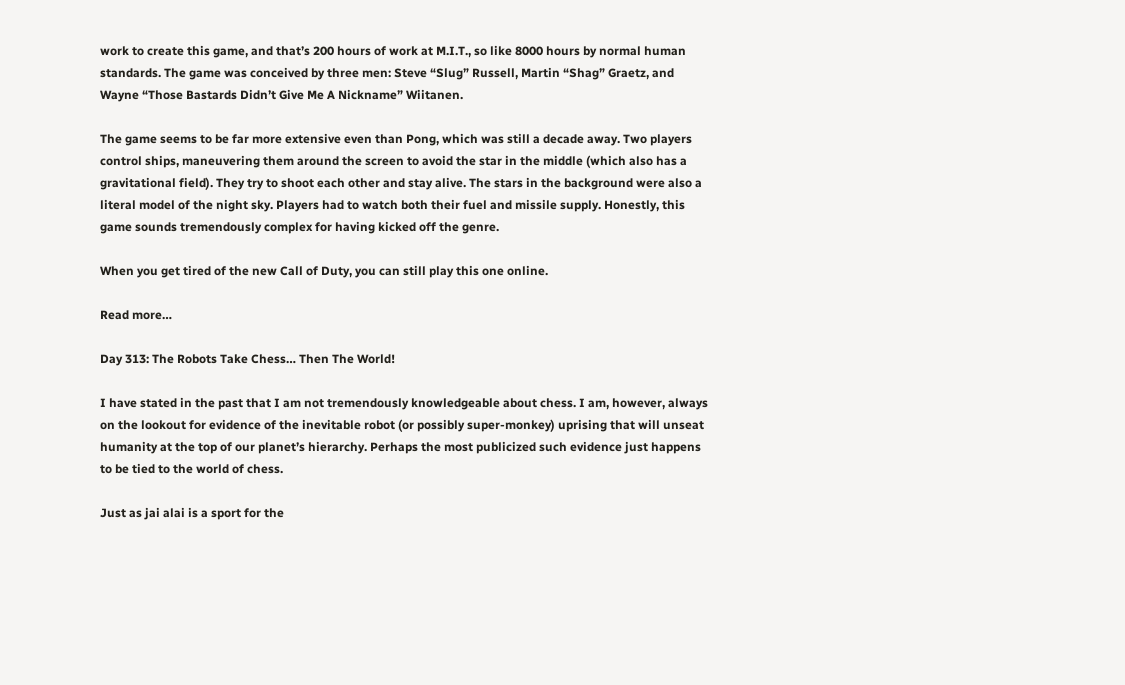work to create this game, and that’s 200 hours of work at M.I.T., so like 8000 hours by normal human standards. The game was conceived by three men: Steve “Slug” Russell, Martin “Shag” Graetz, and Wayne “Those Bastards Didn’t Give Me A Nickname” Wiitanen.

The game seems to be far more extensive even than Pong, which was still a decade away. Two players control ships, maneuvering them around the screen to avoid the star in the middle (which also has a gravitational field). They try to shoot each other and stay alive. The stars in the background were also a literal model of the night sky. Players had to watch both their fuel and missile supply. Honestly, this game sounds tremendously complex for having kicked off the genre.

When you get tired of the new Call of Duty, you can still play this one online.

Read more…

Day 313: The Robots Take Chess… Then The World!

I have stated in the past that I am not tremendously knowledgeable about chess. I am, however, always on the lookout for evidence of the inevitable robot (or possibly super-monkey) uprising that will unseat humanity at the top of our planet’s hierarchy. Perhaps the most publicized such evidence just happens to be tied to the world of chess.

Just as jai alai is a sport for the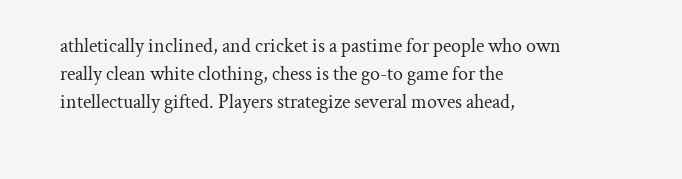athletically inclined, and cricket is a pastime for people who own really clean white clothing, chess is the go-to game for the intellectually gifted. Players strategize several moves ahead,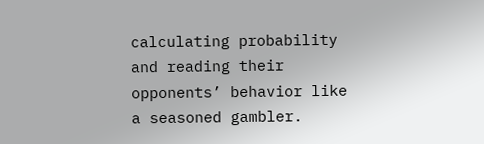calculating probability and reading their opponents’ behavior like a seasoned gambler.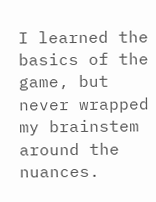I learned the basics of the game, but never wrapped my brainstem around the nuances.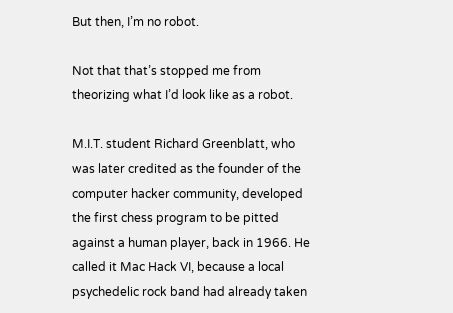But then, I’m no robot.

Not that that’s stopped me from theorizing what I’d look like as a robot.

M.I.T. student Richard Greenblatt, who was later credited as the founder of the computer hacker community, developed the first chess program to be pitted against a human player, back in 1966. He called it Mac Hack VI, because a local psychedelic rock band had already taken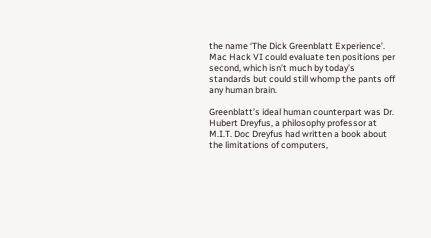the name ‘The Dick Greenblatt Experience’. Mac Hack VI could evaluate ten positions per second, which isn’t much by today’s standards but could still whomp the pants off any human brain.

Greenblatt’s ideal human counterpart was Dr. Hubert Dreyfus, a philosophy professor at M.I.T. Doc Dreyfus had written a book about the limitations of computers,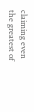claiming even the greatest of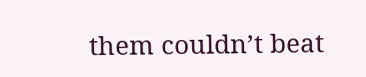them couldn’t beat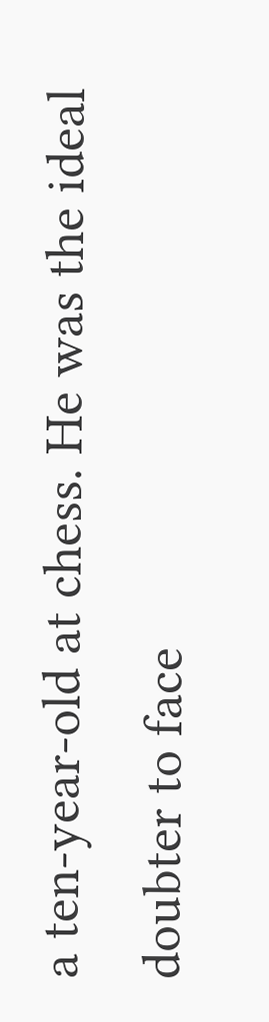a ten-year-old at chess. He was the ideal doubter to face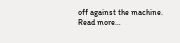off against the machine. Read more…